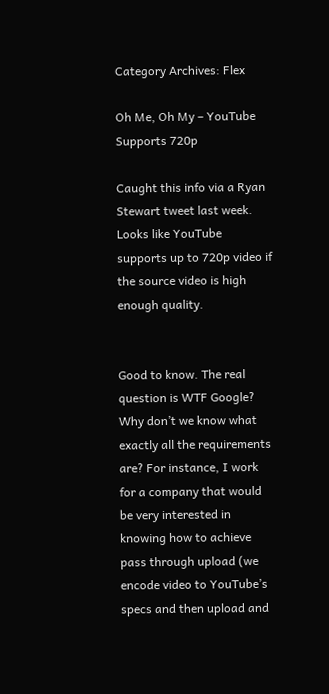Category Archives: Flex

Oh Me, Oh My – YouTube Supports 720p

Caught this info via a Ryan Stewart tweet last week. Looks like YouTube supports up to 720p video if the source video is high enough quality.


Good to know. The real question is WTF Google? Why don’t we know what exactly all the requirements are? For instance, I work for a company that would be very interested in knowing how to achieve pass through upload (we encode video to YouTube’s specs and then upload and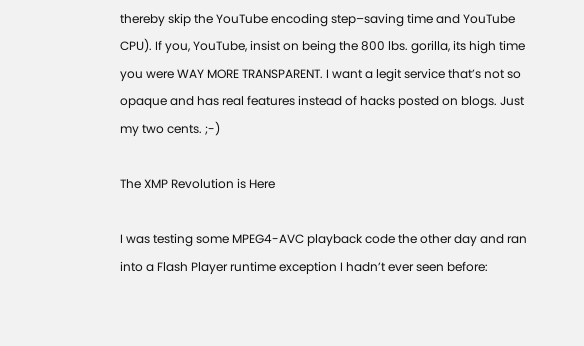thereby skip the YouTube encoding step–saving time and YouTube CPU). If you, YouTube, insist on being the 800 lbs. gorilla, its high time you were WAY MORE TRANSPARENT. I want a legit service that’s not so opaque and has real features instead of hacks posted on blogs. Just my two cents. ;-)

The XMP Revolution is Here

I was testing some MPEG4-AVC playback code the other day and ran into a Flash Player runtime exception I hadn’t ever seen before: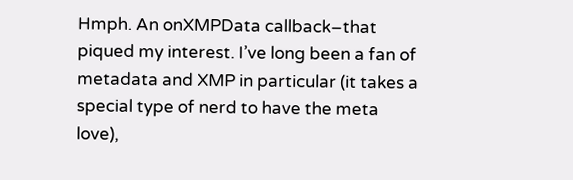Hmph. An onXMPData callback–that piqued my interest. I’ve long been a fan of metadata and XMP in particular (it takes a special type of nerd to have the meta love),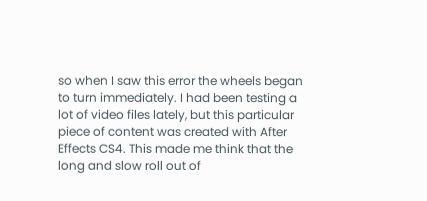so when I saw this error the wheels began to turn immediately. I had been testing a lot of video files lately, but this particular piece of content was created with After Effects CS4. This made me think that the long and slow roll out of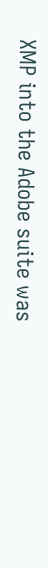XMP into the Adobe suite was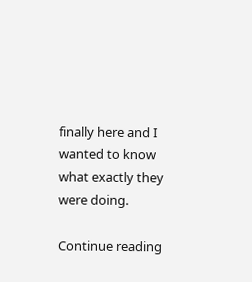finally here and I wanted to know what exactly they were doing.

Continue reading